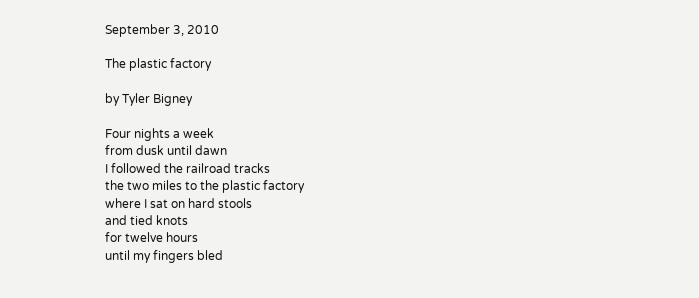September 3, 2010

The plastic factory

by Tyler Bigney

Four nights a week
from dusk until dawn
I followed the railroad tracks
the two miles to the plastic factory
where I sat on hard stools
and tied knots
for twelve hours
until my fingers bled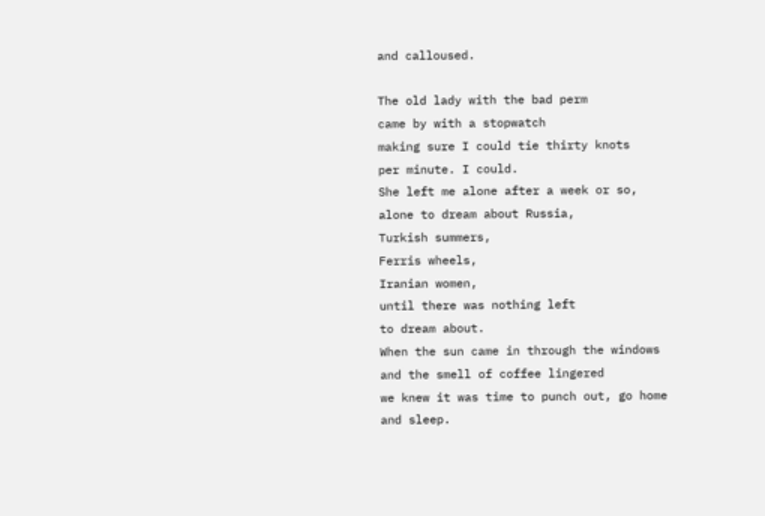and calloused.

The old lady with the bad perm
came by with a stopwatch
making sure I could tie thirty knots
per minute. I could.
She left me alone after a week or so,
alone to dream about Russia,
Turkish summers,
Ferris wheels,
Iranian women,
until there was nothing left
to dream about.
When the sun came in through the windows
and the smell of coffee lingered
we knew it was time to punch out, go home
and sleep.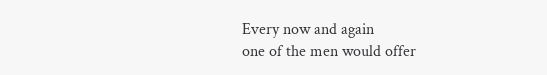Every now and again
one of the men would offer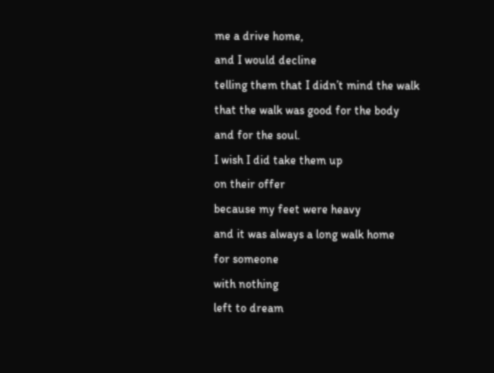me a drive home,
and I would decline
telling them that I didn’t mind the walk
that the walk was good for the body
and for the soul.
I wish I did take them up
on their offer
because my feet were heavy
and it was always a long walk home
for someone
with nothing
left to dream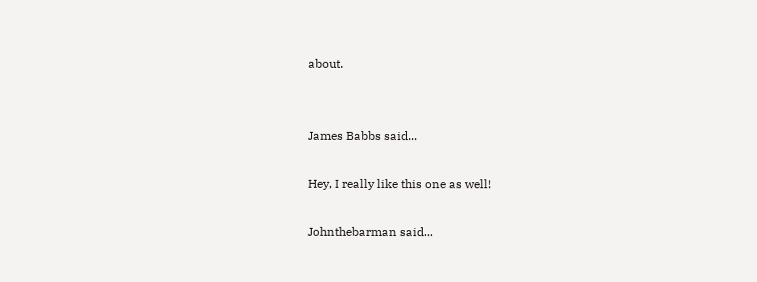about.


James Babbs said...

Hey, I really like this one as well!

Johnthebarman said...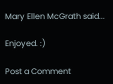Mary Ellen McGrath said...

Enjoyed. :)

Post a Comment